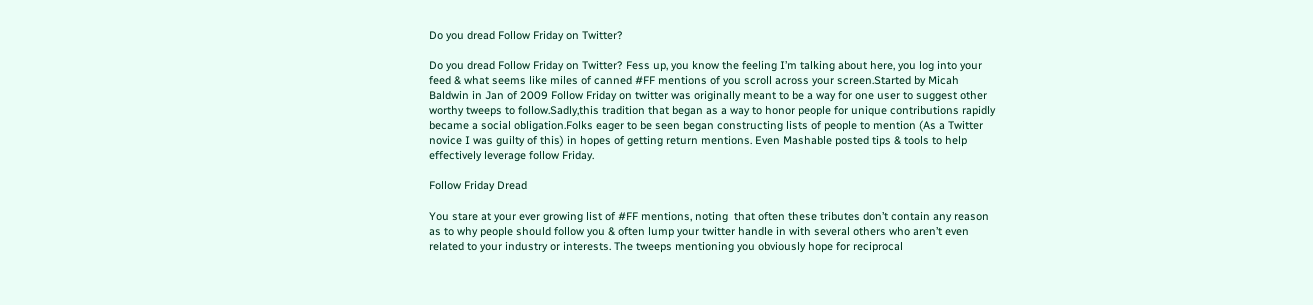Do you dread Follow Friday on Twitter?

Do you dread Follow Friday on Twitter? Fess up, you know the feeling I’m talking about here, you log into your feed & what seems like miles of canned #FF mentions of you scroll across your screen.Started by Micah Baldwin in Jan of 2009 Follow Friday on twitter was originally meant to be a way for one user to suggest other worthy tweeps to follow.Sadly,this tradition that began as a way to honor people for unique contributions rapidly became a social obligation.Folks eager to be seen began constructing lists of people to mention (As a Twitter novice I was guilty of this) in hopes of getting return mentions. Even Mashable posted tips & tools to help effectively leverage follow Friday.

Follow Friday Dread

You stare at your ever growing list of #FF mentions, noting  that often these tributes don’t contain any reason as to why people should follow you & often lump your twitter handle in with several others who aren’t even related to your industry or interests. The tweeps mentioning you obviously hope for reciprocal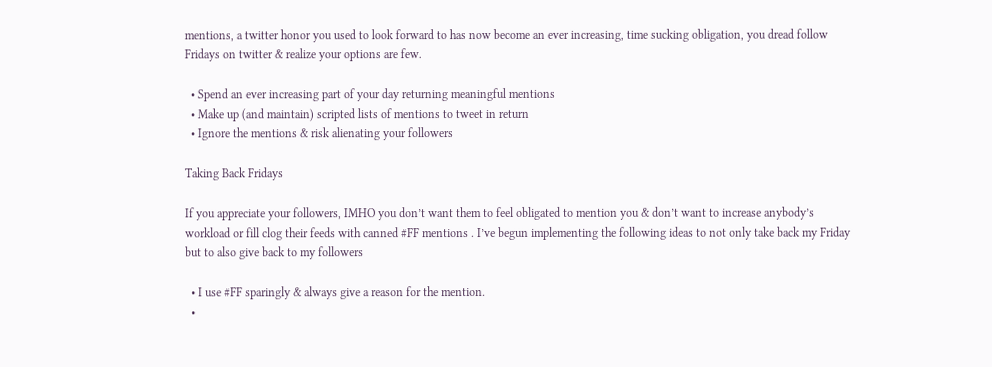mentions, a twitter honor you used to look forward to has now become an ever increasing, time sucking obligation, you dread follow Fridays on twitter & realize your options are few.

  • Spend an ever increasing part of your day returning meaningful mentions
  • Make up (and maintain) scripted lists of mentions to tweet in return
  • Ignore the mentions & risk alienating your followers

Taking Back Fridays

If you appreciate your followers, IMHO you don’t want them to feel obligated to mention you & don’t want to increase anybody’s workload or fill clog their feeds with canned #FF mentions . I’ve begun implementing the following ideas to not only take back my Friday but to also give back to my followers

  • I use #FF sparingly & always give a reason for the mention.
  •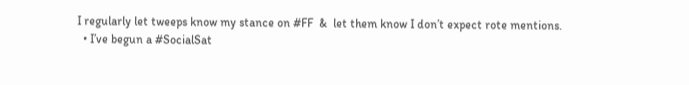I regularly let tweeps know my stance on #FF  &  let them know I don’t expect rote mentions.
  • I’ve begun a #SocialSat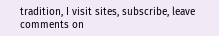tradition, I visit sites, subscribe, leave comments on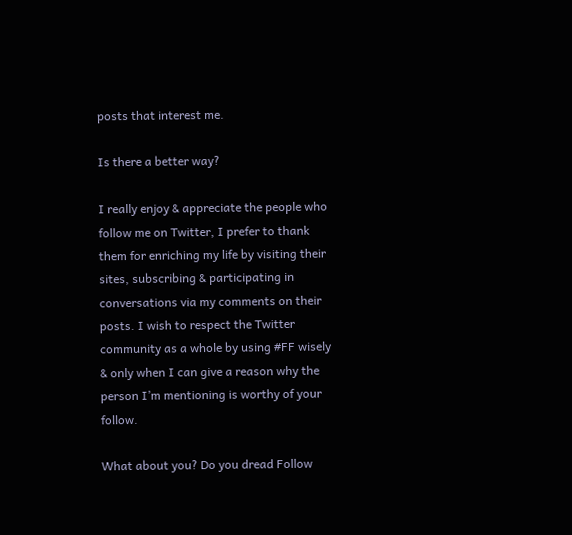posts that interest me.

Is there a better way?

I really enjoy & appreciate the people who follow me on Twitter, I prefer to thank them for enriching my life by visiting their sites, subscribing & participating in conversations via my comments on their posts. I wish to respect the Twitter community as a whole by using #FF wisely & only when I can give a reason why the person I’m mentioning is worthy of your follow.

What about you? Do you dread Follow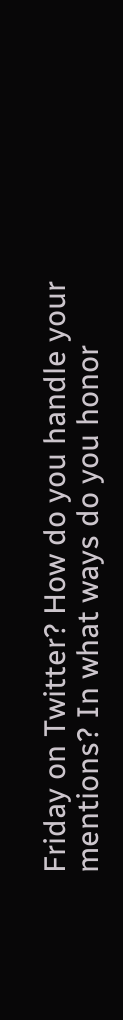Friday on Twitter? How do you handle your mentions? In what ways do you honor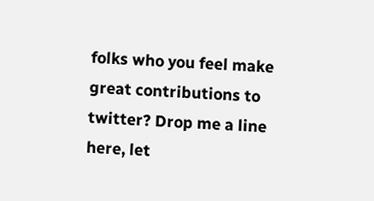folks who you feel make great contributions to twitter? Drop me a line here, let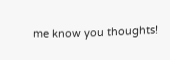me know you thoughts!